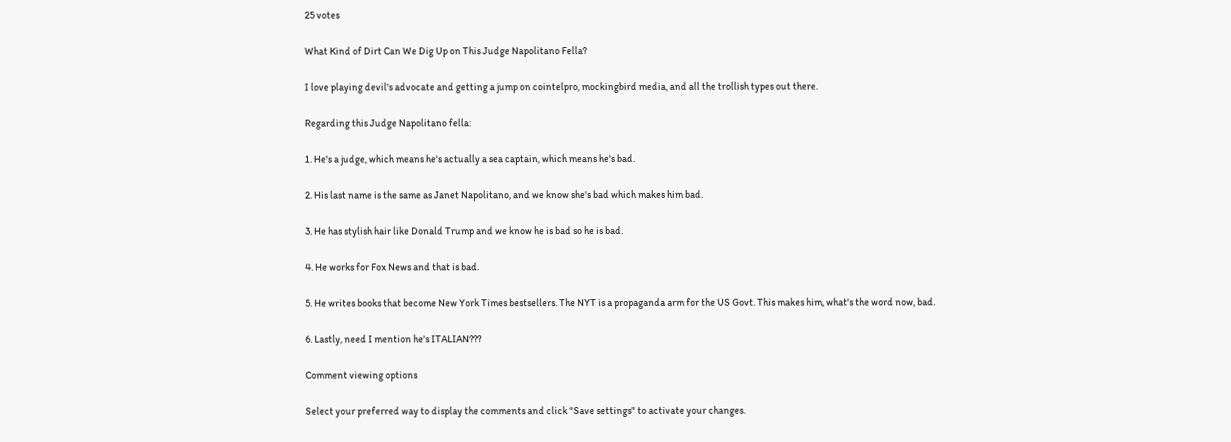25 votes

What Kind of Dirt Can We Dig Up on This Judge Napolitano Fella?

I love playing devil's advocate and getting a jump on cointelpro, mockingbird media, and all the trollish types out there.

Regarding this Judge Napolitano fella:

1. He's a judge, which means he's actually a sea captain, which means he's bad.

2. His last name is the same as Janet Napolitano, and we know she's bad which makes him bad.

3. He has stylish hair like Donald Trump and we know he is bad so he is bad.

4. He works for Fox News and that is bad.

5. He writes books that become New York Times bestsellers. The NYT is a propaganda arm for the US Govt. This makes him, what's the word now, bad.

6. Lastly, need I mention he's ITALIAN???

Comment viewing options

Select your preferred way to display the comments and click "Save settings" to activate your changes.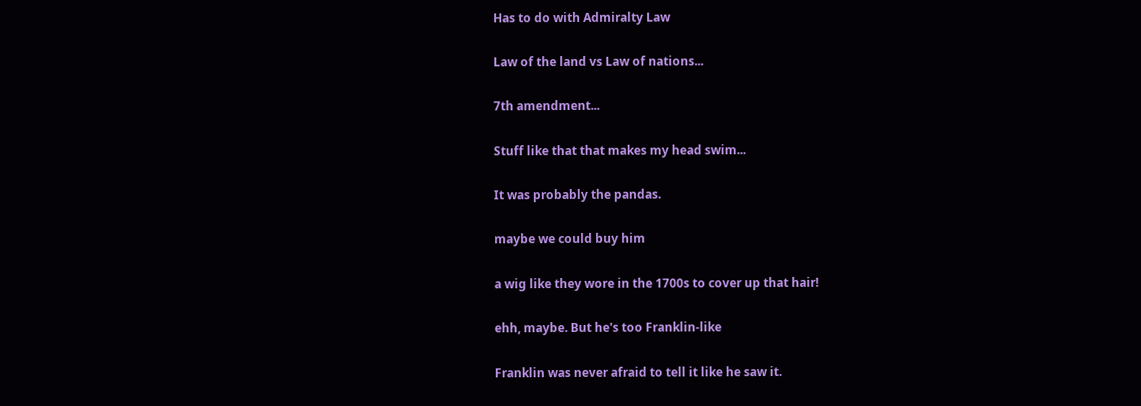Has to do with Admiralty Law

Law of the land vs Law of nations...

7th amendment...

Stuff like that that makes my head swim...

It was probably the pandas.

maybe we could buy him

a wig like they wore in the 1700s to cover up that hair!

ehh, maybe. But he's too Franklin-like

Franklin was never afraid to tell it like he saw it.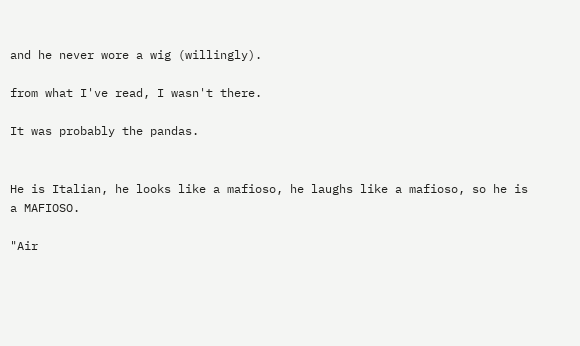and he never wore a wig (willingly).

from what I've read, I wasn't there.

It was probably the pandas.


He is Italian, he looks like a mafioso, he laughs like a mafioso, so he is a MAFIOSO.

"Air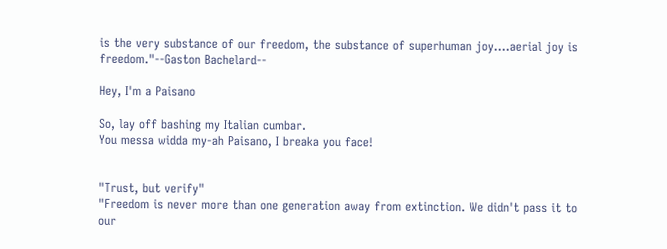is the very substance of our freedom, the substance of superhuman joy....aerial joy is freedom."--Gaston Bachelard--

Hey, I'm a Paisano

So, lay off bashing my Italian cumbar.
You messa widda my-ah Paisano, I breaka you face!


"Trust, but verify"
"Freedom is never more than one generation away from extinction. We didn't pass it to our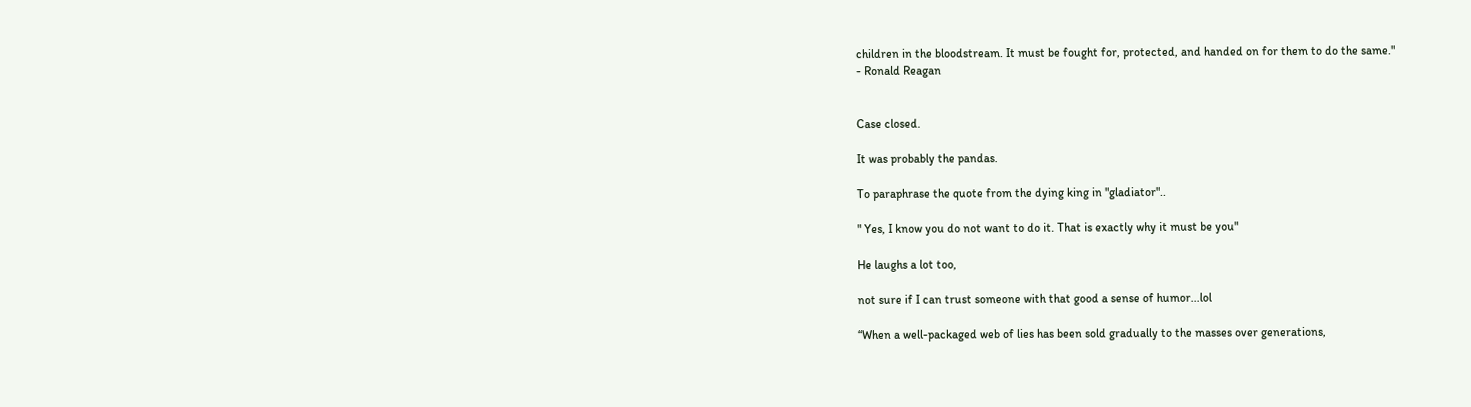children in the bloodstream. It must be fought for, protected, and handed on for them to do the same."
- Ronald Reagan


Case closed.

It was probably the pandas.

To paraphrase the quote from the dying king in "gladiator"..

" Yes, I know you do not want to do it. That is exactly why it must be you"

He laughs a lot too,

not sure if I can trust someone with that good a sense of humor...lol

“When a well-packaged web of lies has been sold gradually to the masses over generations,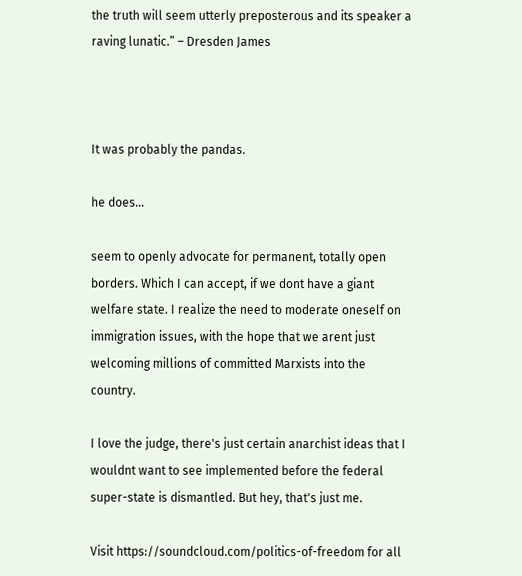the truth will seem utterly preposterous and its speaker a raving lunatic.” – Dresden James



It was probably the pandas.

he does...

seem to openly advocate for permanent, totally open borders. Which I can accept, if we dont have a giant welfare state. I realize the need to moderate oneself on immigration issues, with the hope that we arent just welcoming millions of committed Marxists into the country.

I love the judge, there's just certain anarchist ideas that I wouldnt want to see implemented before the federal super-state is dismantled. But hey, that's just me.

Visit https://soundcloud.com/politics-of-freedom for all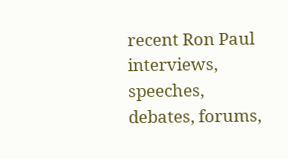recent Ron Paul interviews, speeches, debates, forums,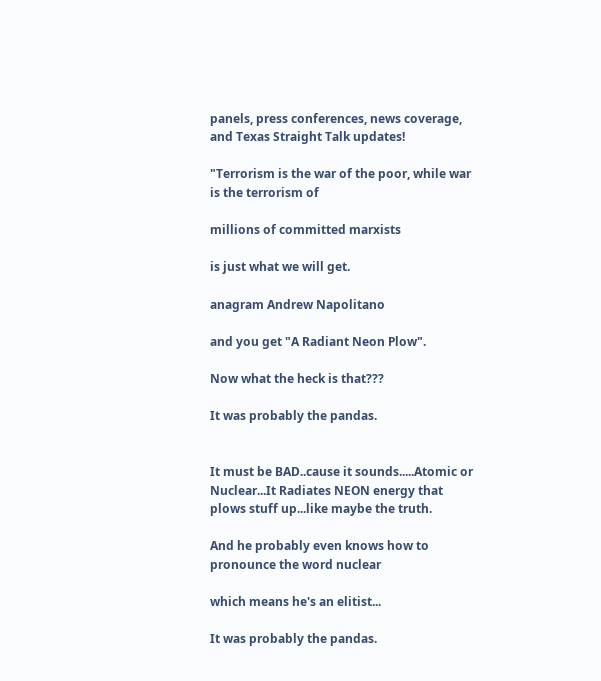panels, press conferences, news coverage, and Texas Straight Talk updates!

"Terrorism is the war of the poor, while war is the terrorism of

millions of committed marxists

is just what we will get.

anagram Andrew Napolitano

and you get "A Radiant Neon Plow".

Now what the heck is that???

It was probably the pandas.


It must be BAD..cause it sounds.....Atomic or Nuclear...It Radiates NEON energy that plows stuff up...like maybe the truth.

And he probably even knows how to pronounce the word nuclear

which means he's an elitist...

It was probably the pandas.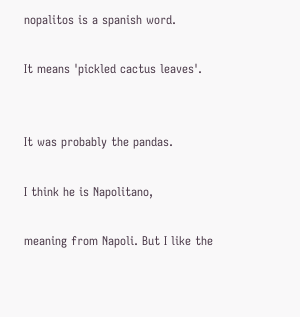nopalitos is a spanish word.

It means 'pickled cactus leaves'.


It was probably the pandas.

I think he is Napolitano,

meaning from Napoli. But I like the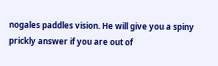nogales paddles vision. He will give you a spiny prickly answer if you are out of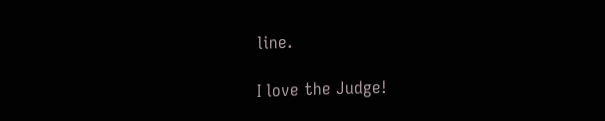line.

I love the Judge!